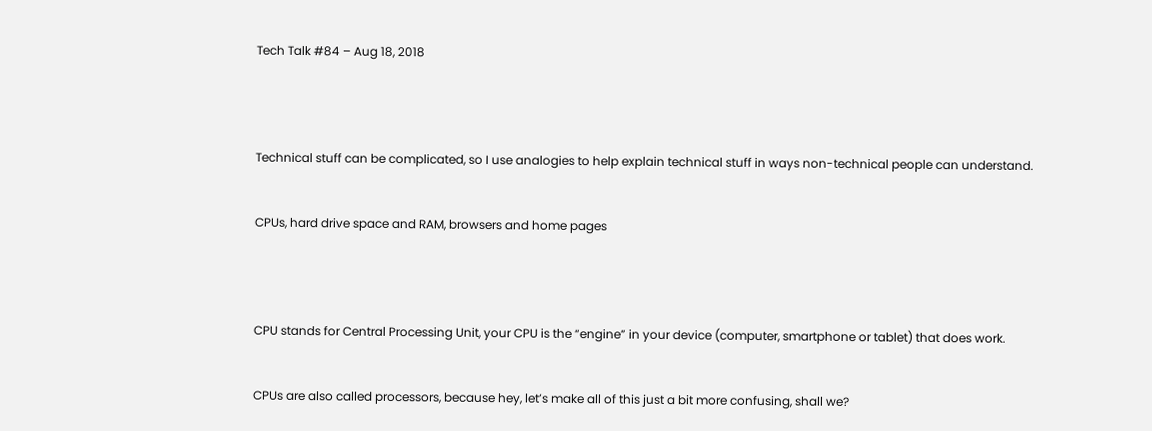Tech Talk #84 – Aug 18, 2018




Technical stuff can be complicated, so I use analogies to help explain technical stuff in ways non-technical people can understand.


CPUs, hard drive space and RAM, browsers and home pages




CPU stands for Central Processing Unit, your CPU is the “engine” in your device (computer, smartphone or tablet) that does work.


CPUs are also called processors, because hey, let’s make all of this just a bit more confusing, shall we?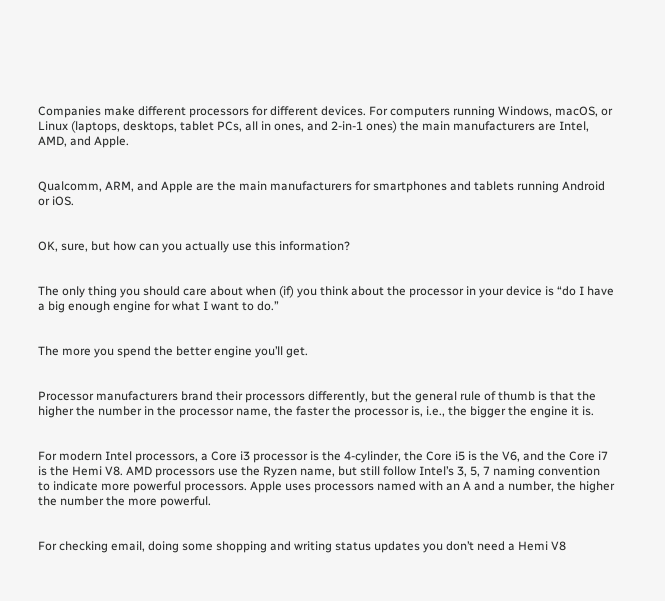Companies make different processors for different devices. For computers running Windows, macOS, or Linux (laptops, desktops, tablet PCs, all in ones, and 2-in-1 ones) the main manufacturers are Intel, AMD, and Apple.


Qualcomm, ARM, and Apple are the main manufacturers for smartphones and tablets running Android or iOS.


OK, sure, but how can you actually use this information?


The only thing you should care about when (if) you think about the processor in your device is “do I have a big enough engine for what I want to do.”


The more you spend the better engine you’ll get.


Processor manufacturers brand their processors differently, but the general rule of thumb is that the higher the number in the processor name, the faster the processor is, i.e., the bigger the engine it is.


For modern Intel processors, a Core i3 processor is the 4-cylinder, the Core i5 is the V6, and the Core i7 is the Hemi V8. AMD processors use the Ryzen name, but still follow Intel’s 3, 5, 7 naming convention to indicate more powerful processors. Apple uses processors named with an A and a number, the higher the number the more powerful.


For checking email, doing some shopping and writing status updates you don’t need a Hemi V8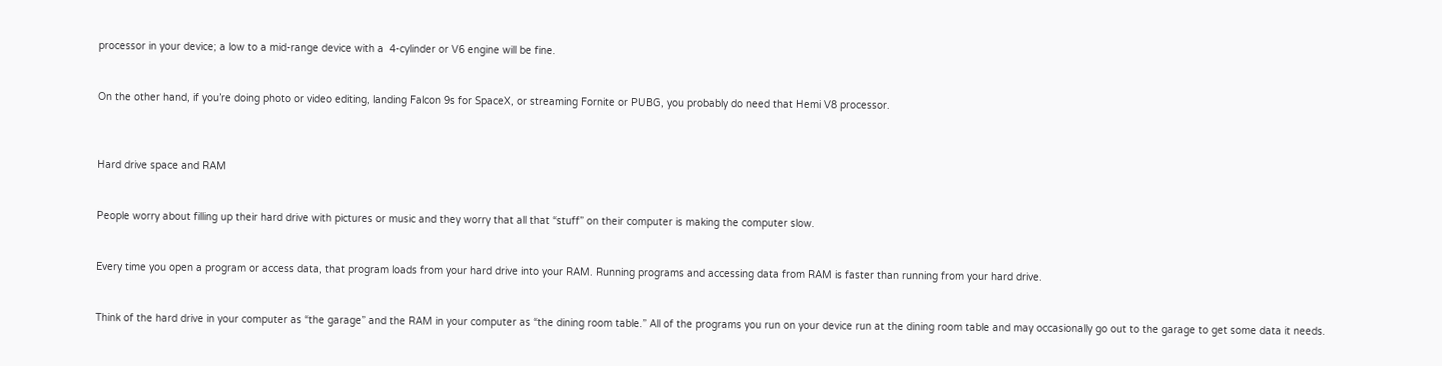processor in your device; a low to a mid-range device with a  4-cylinder or V6 engine will be fine.


On the other hand, if you’re doing photo or video editing, landing Falcon 9s for SpaceX, or streaming Fornite or PUBG, you probably do need that Hemi V8 processor.



Hard drive space and RAM


People worry about filling up their hard drive with pictures or music and they worry that all that “stuff” on their computer is making the computer slow.


Every time you open a program or access data, that program loads from your hard drive into your RAM. Running programs and accessing data from RAM is faster than running from your hard drive.


Think of the hard drive in your computer as “the garage” and the RAM in your computer as “the dining room table.” All of the programs you run on your device run at the dining room table and may occasionally go out to the garage to get some data it needs.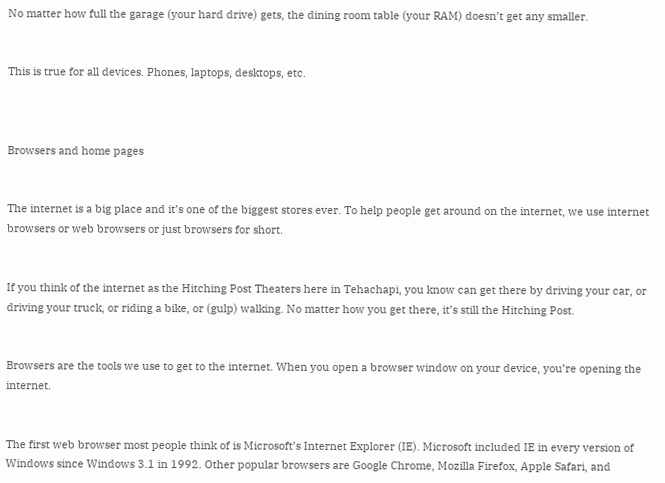No matter how full the garage (your hard drive) gets, the dining room table (your RAM) doesn’t get any smaller.


This is true for all devices. Phones, laptops, desktops, etc.



Browsers and home pages


The internet is a big place and it’s one of the biggest stores ever. To help people get around on the internet, we use internet browsers or web browsers or just browsers for short.


If you think of the internet as the Hitching Post Theaters here in Tehachapi, you know can get there by driving your car, or driving your truck, or riding a bike, or (gulp) walking. No matter how you get there, it’s still the Hitching Post.


Browsers are the tools we use to get to the internet. When you open a browser window on your device, you’re opening the internet.


The first web browser most people think of is Microsoft’s Internet Explorer (IE). Microsoft included IE in every version of Windows since Windows 3.1 in 1992. Other popular browsers are Google Chrome, Mozilla Firefox, Apple Safari, and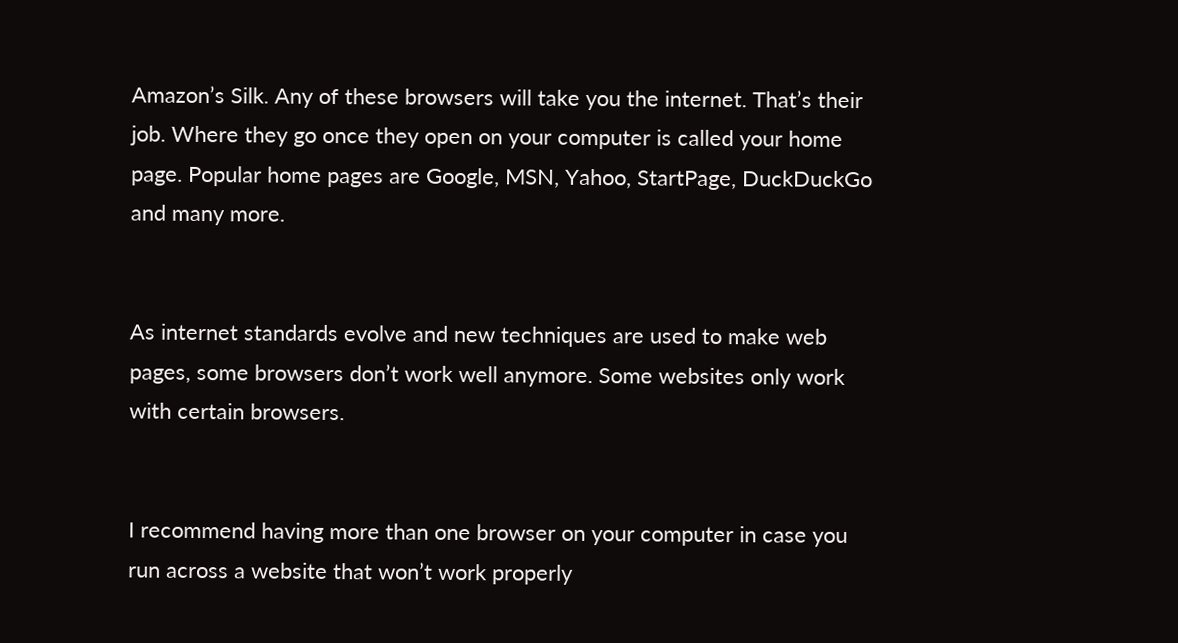Amazon’s Silk. Any of these browsers will take you the internet. That’s their job. Where they go once they open on your computer is called your home page. Popular home pages are Google, MSN, Yahoo, StartPage, DuckDuckGo and many more.


As internet standards evolve and new techniques are used to make web pages, some browsers don’t work well anymore. Some websites only work with certain browsers.


I recommend having more than one browser on your computer in case you run across a website that won’t work properly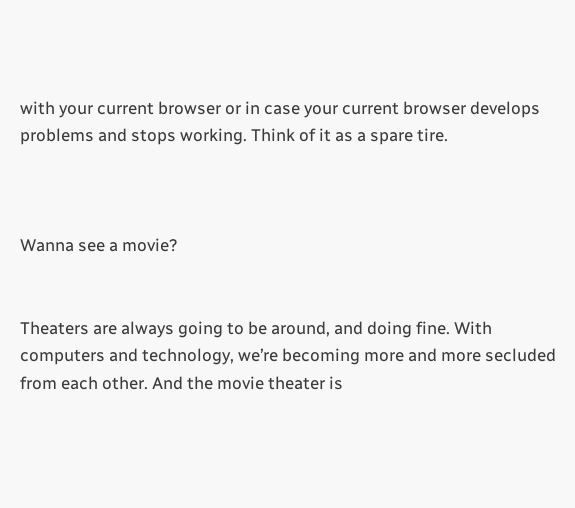with your current browser or in case your current browser develops problems and stops working. Think of it as a spare tire.



Wanna see a movie?


Theaters are always going to be around, and doing fine. With computers and technology, we’re becoming more and more secluded from each other. And the movie theater is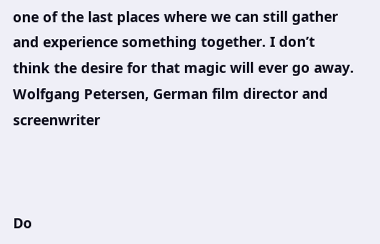one of the last places where we can still gather and experience something together. I don’t think the desire for that magic will ever go away. Wolfgang Petersen, German film director and screenwriter



Do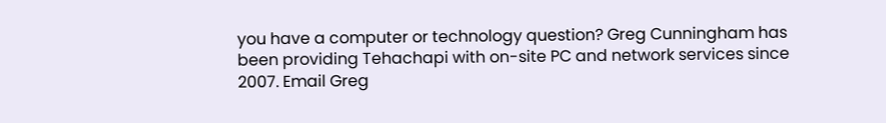you have a computer or technology question? Greg Cunningham has been providing Tehachapi with on-site PC and network services since 2007. Email Greg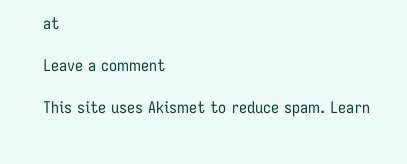at

Leave a comment

This site uses Akismet to reduce spam. Learn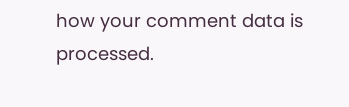how your comment data is processed.